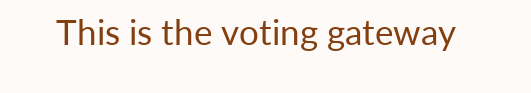This is the voting gateway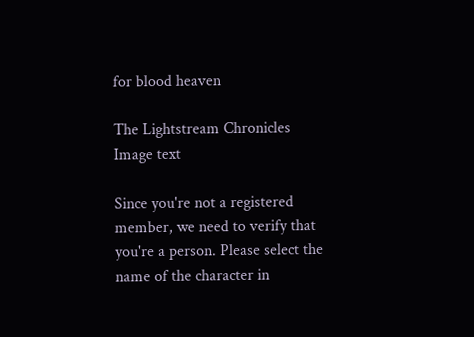for blood heaven

The Lightstream Chronicles
Image text

Since you're not a registered member, we need to verify that you're a person. Please select the name of the character in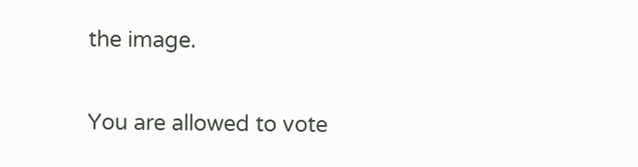the image.

You are allowed to vote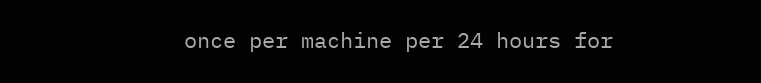once per machine per 24 hours for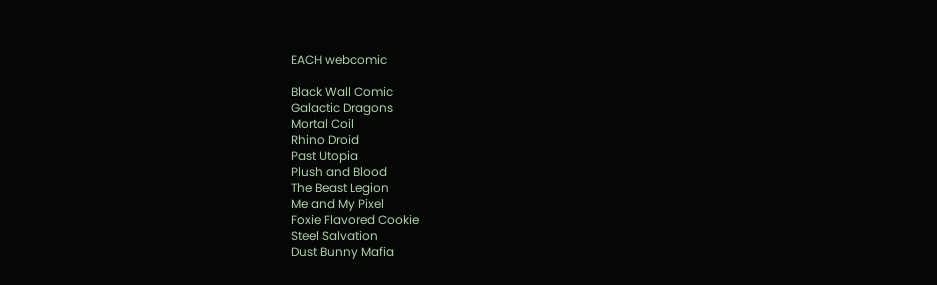EACH webcomic

Black Wall Comic
Galactic Dragons
Mortal Coil
Rhino Droid
Past Utopia
Plush and Blood
The Beast Legion
Me and My Pixel
Foxie Flavored Cookie
Steel Salvation
Dust Bunny Mafia